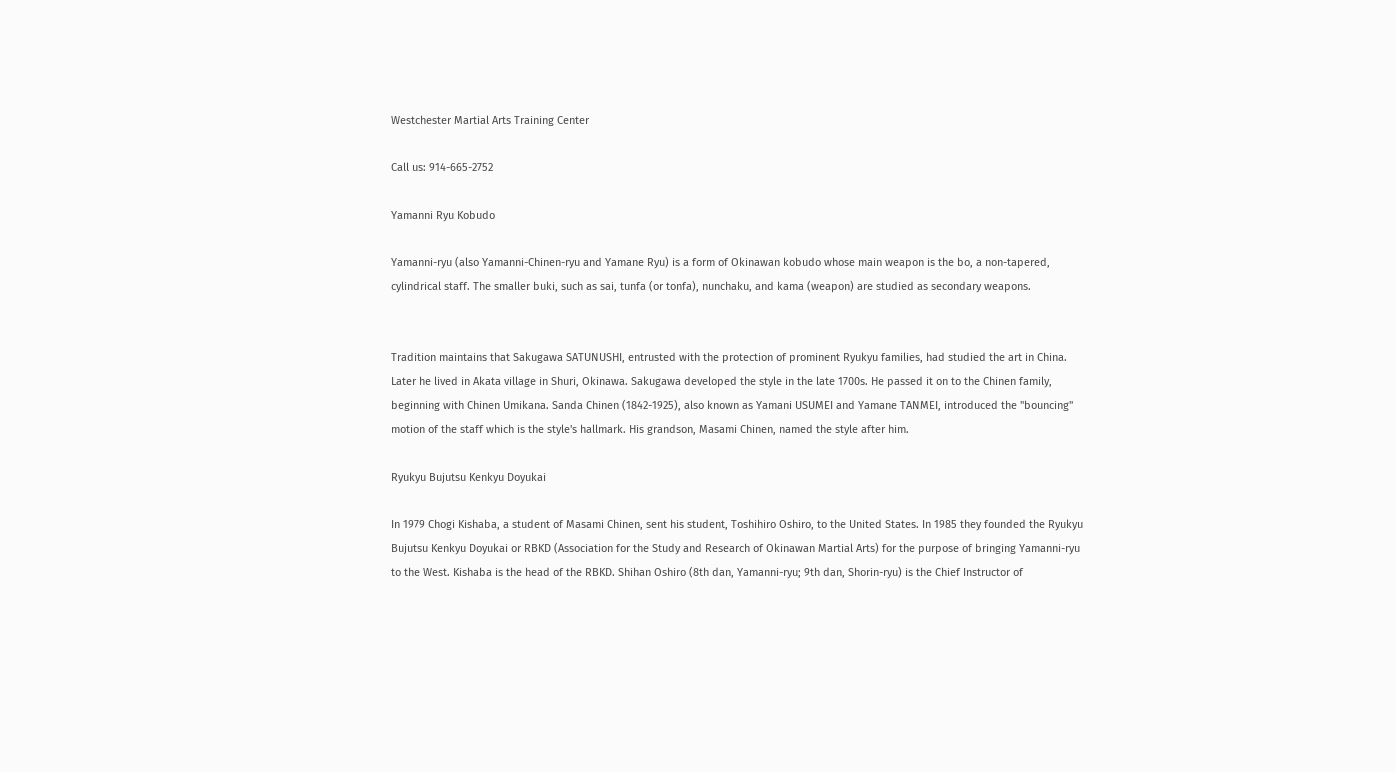Westchester Martial Arts Training Center

Call us: 914-665-2752

Yamanni Ryu Kobudo

Yamanni-ryu (also Yamanni-Chinen-ryu and Yamane Ryu) is a form of Okinawan kobudo whose main weapon is the bo, a non-tapered, cylindrical staff. The smaller buki, such as sai, tunfa (or tonfa), nunchaku, and kama (weapon) are studied as secondary weapons.


Tradition maintains that Sakugawa SATUNUSHI, entrusted with the protection of prominent Ryukyu families, had studied the art in China. Later he lived in Akata village in Shuri, Okinawa. Sakugawa developed the style in the late 1700s. He passed it on to the Chinen family, beginning with Chinen Umikana. Sanda Chinen (1842-1925), also known as Yamani USUMEI and Yamane TANMEI, introduced the "bouncing" motion of the staff which is the style's hallmark. His grandson, Masami Chinen, named the style after him.

Ryukyu Bujutsu Kenkyu Doyukai

In 1979 Chogi Kishaba, a student of Masami Chinen, sent his student, Toshihiro Oshiro, to the United States. In 1985 they founded the Ryukyu Bujutsu Kenkyu Doyukai or RBKD (Association for the Study and Research of Okinawan Martial Arts) for the purpose of bringing Yamanni-ryu to the West. Kishaba is the head of the RBKD. Shihan Oshiro (8th dan, Yamanni-ryu; 9th dan, Shorin-ryu) is the Chief Instructor of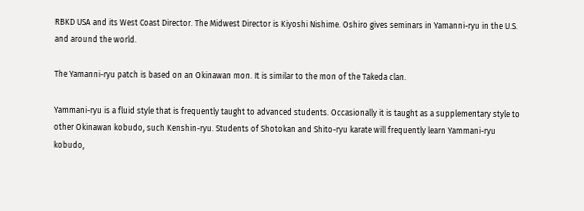RBKD USA and its West Coast Director. The Midwest Director is Kiyoshi Nishime. Oshiro gives seminars in Yamanni-ryu in the U.S. and around the world.

The Yamanni-ryu patch is based on an Okinawan mon. It is similar to the mon of the Takeda clan.

Yammani-ryu is a fluid style that is frequently taught to advanced students. Occasionally it is taught as a supplementary style to other Okinawan kobudo, such Kenshin-ryu. Students of Shotokan and Shito-ryu karate will frequently learn Yammani-ryu kobudo,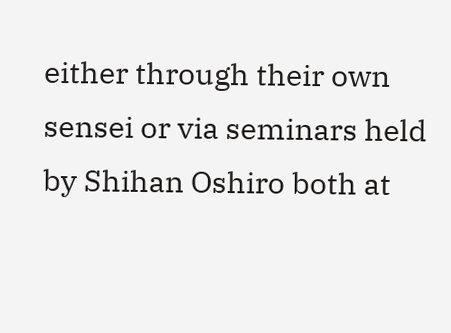either through their own sensei or via seminars held by Shihan Oshiro both at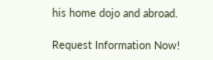his home dojo and abroad.

Request Information Now!